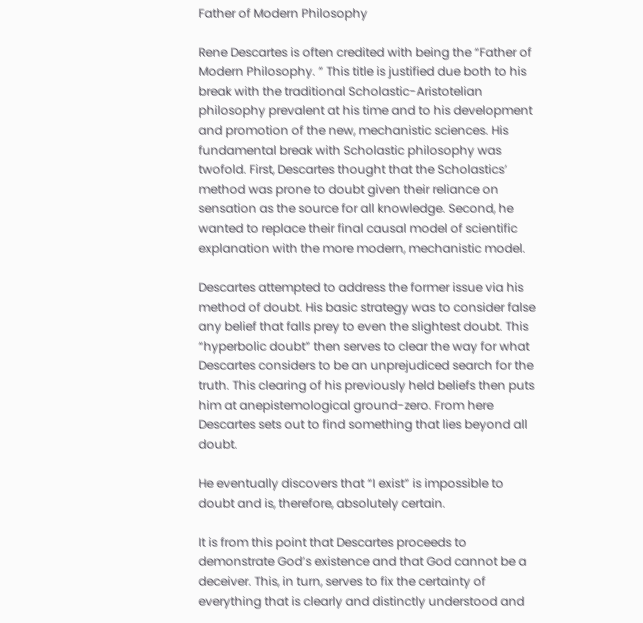Father of Modern Philosophy

Rene Descartes is often credited with being the “Father of Modern Philosophy. ” This title is justified due both to his break with the traditional Scholastic-Aristotelian philosophy prevalent at his time and to his development and promotion of the new, mechanistic sciences. His fundamental break with Scholastic philosophy was twofold. First, Descartes thought that the Scholastics’ method was prone to doubt given their reliance on sensation as the source for all knowledge. Second, he wanted to replace their final causal model of scientific explanation with the more modern, mechanistic model.

Descartes attempted to address the former issue via his method of doubt. His basic strategy was to consider false any belief that falls prey to even the slightest doubt. This “hyperbolic doubt” then serves to clear the way for what Descartes considers to be an unprejudiced search for the truth. This clearing of his previously held beliefs then puts him at anepistemological ground-zero. From here Descartes sets out to find something that lies beyond all doubt.

He eventually discovers that “I exist” is impossible to doubt and is, therefore, absolutely certain.

It is from this point that Descartes proceeds to demonstrate God’s existence and that God cannot be a deceiver. This, in turn, serves to fix the certainty of everything that is clearly and distinctly understood and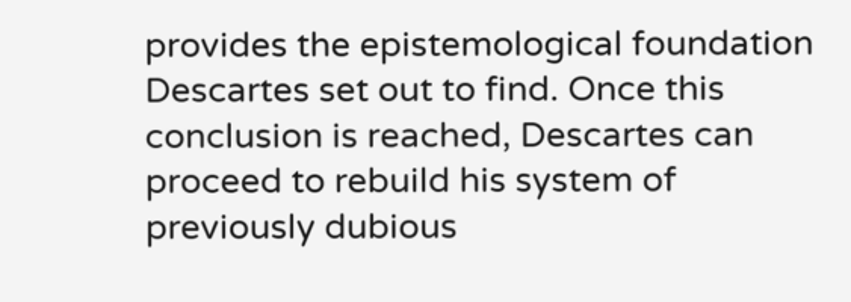provides the epistemological foundation Descartes set out to find. Once this conclusion is reached, Descartes can proceed to rebuild his system of previously dubious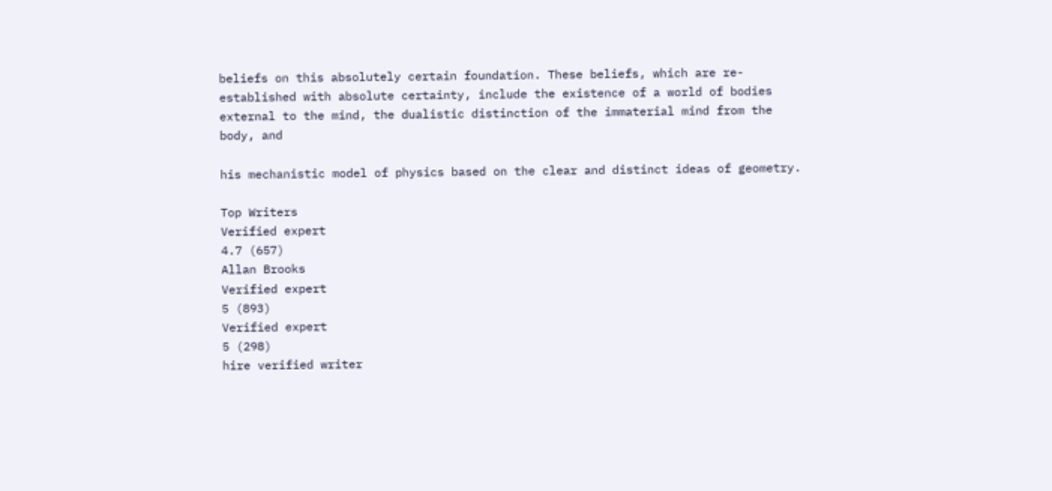beliefs on this absolutely certain foundation. These beliefs, which are re-established with absolute certainty, include the existence of a world of bodies external to the mind, the dualistic distinction of the immaterial mind from the body, and

his mechanistic model of physics based on the clear and distinct ideas of geometry.

Top Writers
Verified expert
4.7 (657)
Allan Brooks
Verified expert
5 (893)
Verified expert
5 (298)
hire verified writer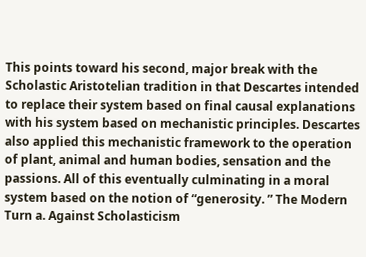This points toward his second, major break with the Scholastic Aristotelian tradition in that Descartes intended to replace their system based on final causal explanations with his system based on mechanistic principles. Descartes also applied this mechanistic framework to the operation of plant, animal and human bodies, sensation and the passions. All of this eventually culminating in a moral system based on the notion of “generosity. ” The Modern Turn a. Against Scholasticism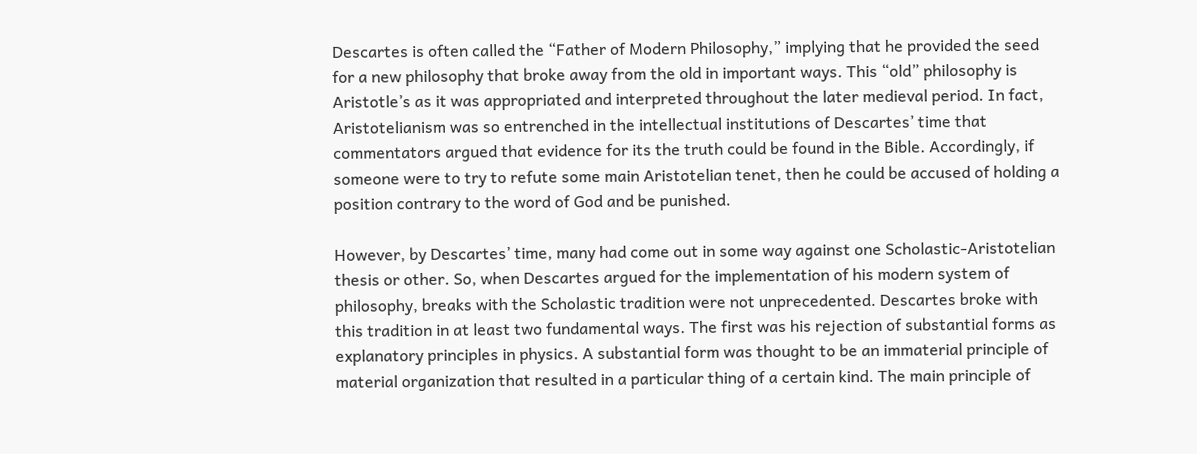Descartes is often called the “Father of Modern Philosophy,” implying that he provided the seed for a new philosophy that broke away from the old in important ways. This “old” philosophy is Aristotle’s as it was appropriated and interpreted throughout the later medieval period. In fact, Aristotelianism was so entrenched in the intellectual institutions of Descartes’ time that commentators argued that evidence for its the truth could be found in the Bible. Accordingly, if someone were to try to refute some main Aristotelian tenet, then he could be accused of holding a position contrary to the word of God and be punished.

However, by Descartes’ time, many had come out in some way against one Scholastic-Aristotelian thesis or other. So, when Descartes argued for the implementation of his modern system of philosophy, breaks with the Scholastic tradition were not unprecedented. Descartes broke with this tradition in at least two fundamental ways. The first was his rejection of substantial forms as explanatory principles in physics. A substantial form was thought to be an immaterial principle of material organization that resulted in a particular thing of a certain kind. The main principle of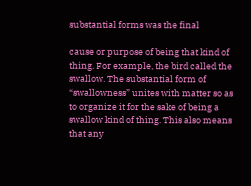substantial forms was the final

cause or purpose of being that kind of thing. For example, the bird called the swallow. The substantial form of “swallowness” unites with matter so as to organize it for the sake of being a swallow kind of thing. This also means that any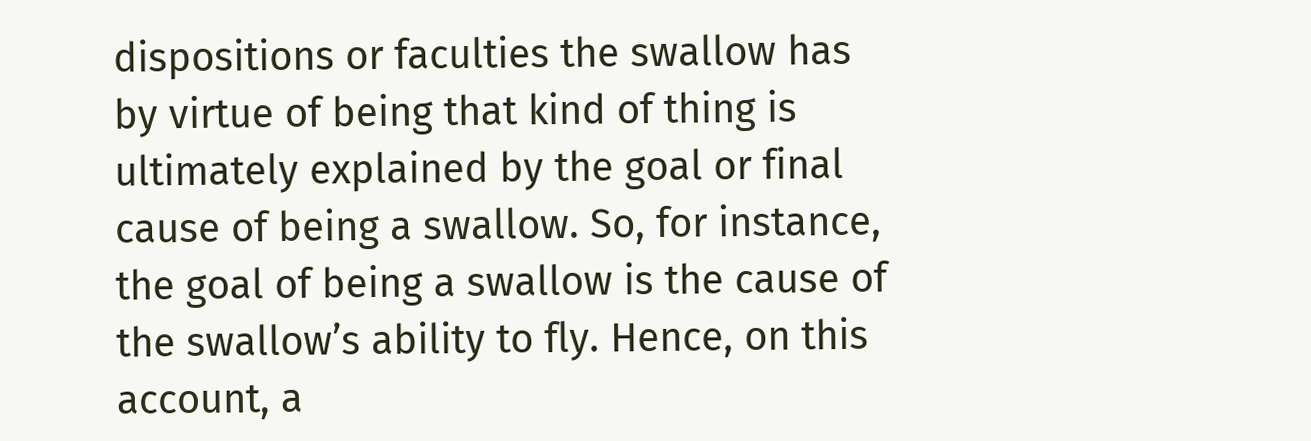dispositions or faculties the swallow has by virtue of being that kind of thing is ultimately explained by the goal or final cause of being a swallow. So, for instance, the goal of being a swallow is the cause of the swallow’s ability to fly. Hence, on this account, a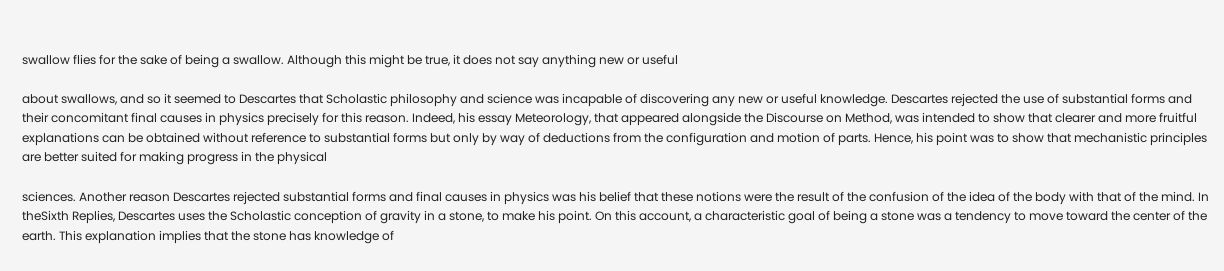swallow flies for the sake of being a swallow. Although this might be true, it does not say anything new or useful

about swallows, and so it seemed to Descartes that Scholastic philosophy and science was incapable of discovering any new or useful knowledge. Descartes rejected the use of substantial forms and their concomitant final causes in physics precisely for this reason. Indeed, his essay Meteorology, that appeared alongside the Discourse on Method, was intended to show that clearer and more fruitful explanations can be obtained without reference to substantial forms but only by way of deductions from the configuration and motion of parts. Hence, his point was to show that mechanistic principles are better suited for making progress in the physical

sciences. Another reason Descartes rejected substantial forms and final causes in physics was his belief that these notions were the result of the confusion of the idea of the body with that of the mind. In theSixth Replies, Descartes uses the Scholastic conception of gravity in a stone, to make his point. On this account, a characteristic goal of being a stone was a tendency to move toward the center of the earth. This explanation implies that the stone has knowledge of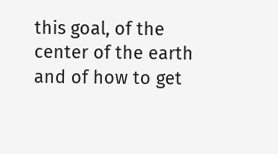this goal, of the center of the earth and of how to get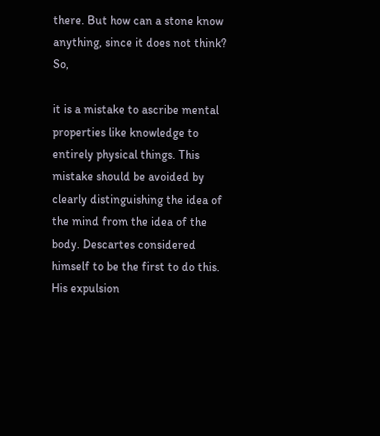there. But how can a stone know anything, since it does not think? So,

it is a mistake to ascribe mental properties like knowledge to entirely physical things. This mistake should be avoided by clearly distinguishing the idea of the mind from the idea of the body. Descartes considered himself to be the first to do this. His expulsion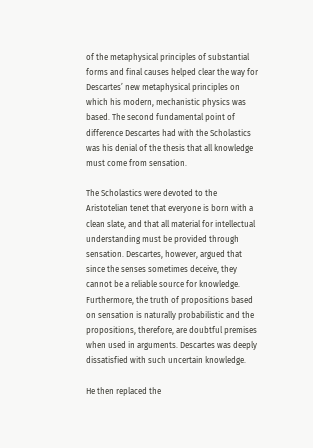of the metaphysical principles of substantial forms and final causes helped clear the way for Descartes’ new metaphysical principles on which his modern, mechanistic physics was based. The second fundamental point of difference Descartes had with the Scholastics was his denial of the thesis that all knowledge must come from sensation.

The Scholastics were devoted to the Aristotelian tenet that everyone is born with a clean slate, and that all material for intellectual understanding must be provided through sensation. Descartes, however, argued that since the senses sometimes deceive, they cannot be a reliable source for knowledge. Furthermore, the truth of propositions based on sensation is naturally probabilistic and the propositions, therefore, are doubtful premises when used in arguments. Descartes was deeply dissatisfied with such uncertain knowledge.

He then replaced the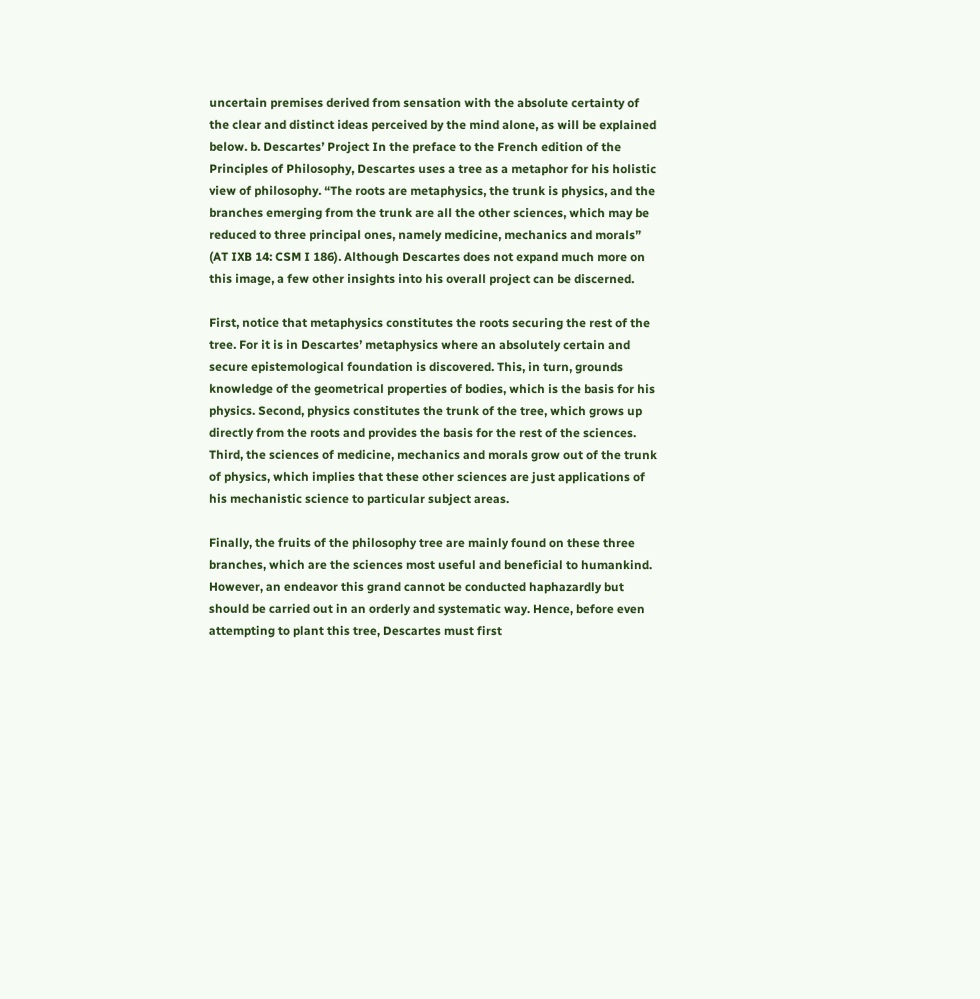uncertain premises derived from sensation with the absolute certainty of the clear and distinct ideas perceived by the mind alone, as will be explained below. b. Descartes’ Project In the preface to the French edition of the Principles of Philosophy, Descartes uses a tree as a metaphor for his holistic view of philosophy. “The roots are metaphysics, the trunk is physics, and the branches emerging from the trunk are all the other sciences, which may be reduced to three principal ones, namely medicine, mechanics and morals” (AT IXB 14: CSM I 186). Although Descartes does not expand much more on this image, a few other insights into his overall project can be discerned.

First, notice that metaphysics constitutes the roots securing the rest of the tree. For it is in Descartes’ metaphysics where an absolutely certain and secure epistemological foundation is discovered. This, in turn, grounds knowledge of the geometrical properties of bodies, which is the basis for his physics. Second, physics constitutes the trunk of the tree, which grows up directly from the roots and provides the basis for the rest of the sciences. Third, the sciences of medicine, mechanics and morals grow out of the trunk of physics, which implies that these other sciences are just applications of his mechanistic science to particular subject areas.

Finally, the fruits of the philosophy tree are mainly found on these three branches, which are the sciences most useful and beneficial to humankind. However, an endeavor this grand cannot be conducted haphazardly but should be carried out in an orderly and systematic way. Hence, before even attempting to plant this tree, Descartes must first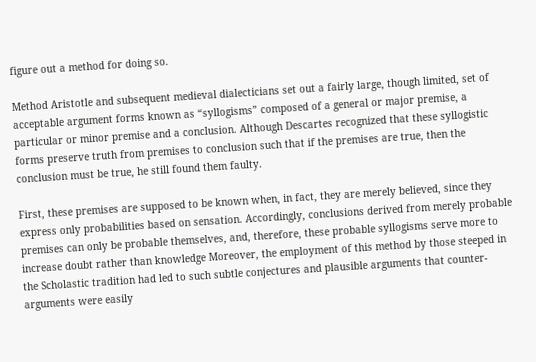figure out a method for doing so.

Method Aristotle and subsequent medieval dialecticians set out a fairly large, though limited, set of acceptable argument forms known as “syllogisms” composed of a general or major premise, a particular or minor premise and a conclusion. Although Descartes recognized that these syllogistic forms preserve truth from premises to conclusion such that if the premises are true, then the conclusion must be true, he still found them faulty.

First, these premises are supposed to be known when, in fact, they are merely believed, since they express only probabilities based on sensation. Accordingly, conclusions derived from merely probable premises can only be probable themselves, and, therefore, these probable syllogisms serve more to increase doubt rather than knowledge Moreover, the employment of this method by those steeped in the Scholastic tradition had led to such subtle conjectures and plausible arguments that counter-arguments were easily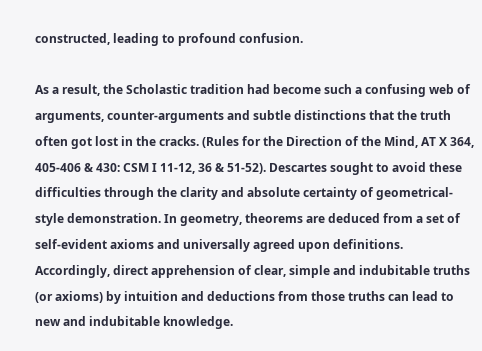constructed, leading to profound confusion.

As a result, the Scholastic tradition had become such a confusing web of arguments, counter-arguments and subtle distinctions that the truth often got lost in the cracks. (Rules for the Direction of the Mind, AT X 364, 405-406 & 430: CSM I 11-12, 36 & 51-52). Descartes sought to avoid these difficulties through the clarity and absolute certainty of geometrical-style demonstration. In geometry, theorems are deduced from a set of self-evident axioms and universally agreed upon definitions. Accordingly, direct apprehension of clear, simple and indubitable truths (or axioms) by intuition and deductions from those truths can lead to new and indubitable knowledge.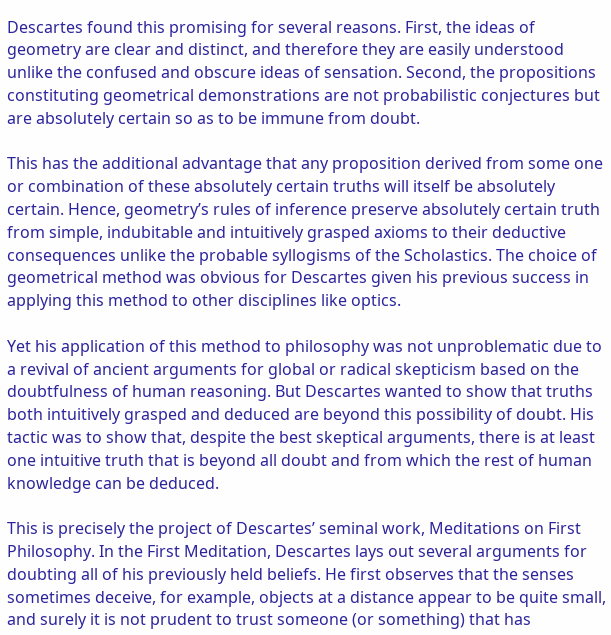Descartes found this promising for several reasons. First, the ideas of geometry are clear and distinct, and therefore they are easily understood unlike the confused and obscure ideas of sensation. Second, the propositions constituting geometrical demonstrations are not probabilistic conjectures but are absolutely certain so as to be immune from doubt.

This has the additional advantage that any proposition derived from some one or combination of these absolutely certain truths will itself be absolutely certain. Hence, geometry’s rules of inference preserve absolutely certain truth from simple, indubitable and intuitively grasped axioms to their deductive consequences unlike the probable syllogisms of the Scholastics. The choice of geometrical method was obvious for Descartes given his previous success in applying this method to other disciplines like optics.

Yet his application of this method to philosophy was not unproblematic due to a revival of ancient arguments for global or radical skepticism based on the doubtfulness of human reasoning. But Descartes wanted to show that truths both intuitively grasped and deduced are beyond this possibility of doubt. His tactic was to show that, despite the best skeptical arguments, there is at least one intuitive truth that is beyond all doubt and from which the rest of human knowledge can be deduced.

This is precisely the project of Descartes’ seminal work, Meditations on First Philosophy. In the First Meditation, Descartes lays out several arguments for doubting all of his previously held beliefs. He first observes that the senses sometimes deceive, for example, objects at a distance appear to be quite small, and surely it is not prudent to trust someone (or something) that has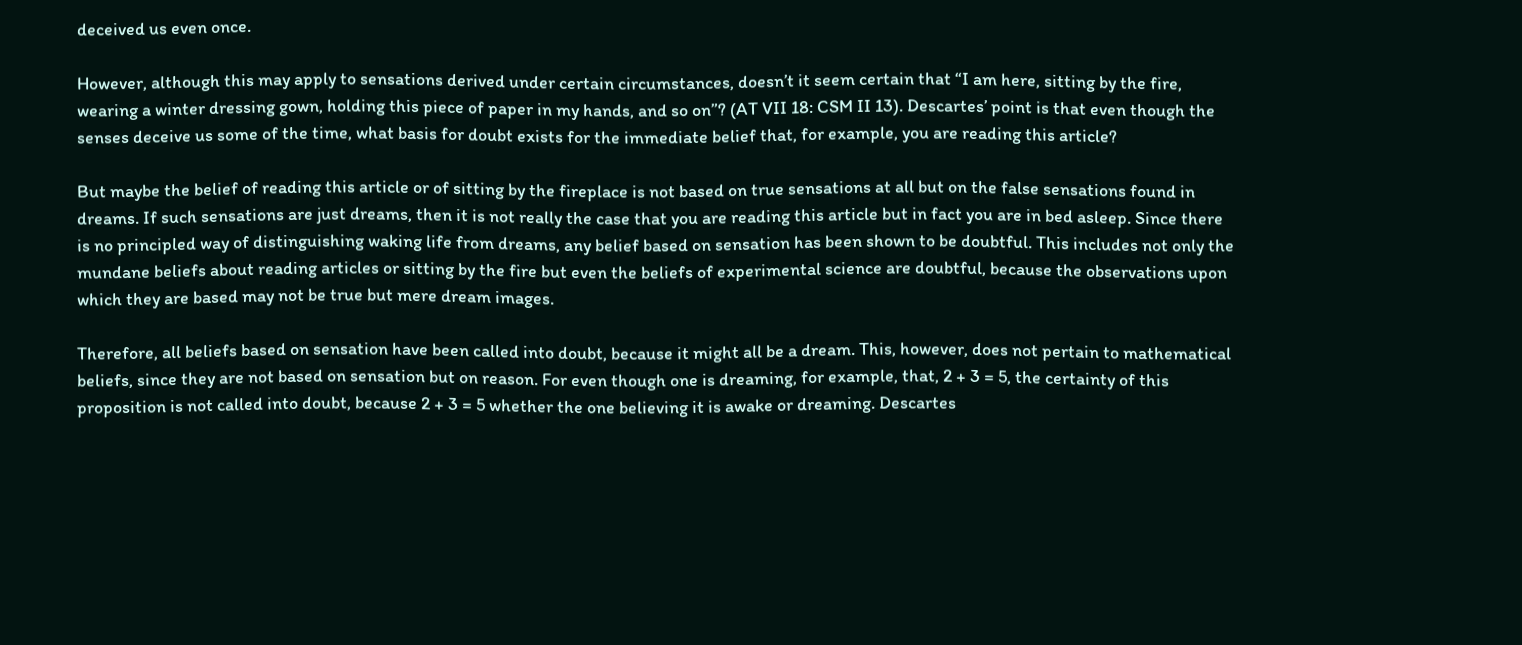deceived us even once.

However, although this may apply to sensations derived under certain circumstances, doesn’t it seem certain that “I am here, sitting by the fire, wearing a winter dressing gown, holding this piece of paper in my hands, and so on”? (AT VII 18: CSM II 13). Descartes’ point is that even though the senses deceive us some of the time, what basis for doubt exists for the immediate belief that, for example, you are reading this article?

But maybe the belief of reading this article or of sitting by the fireplace is not based on true sensations at all but on the false sensations found in dreams. If such sensations are just dreams, then it is not really the case that you are reading this article but in fact you are in bed asleep. Since there is no principled way of distinguishing waking life from dreams, any belief based on sensation has been shown to be doubtful. This includes not only the mundane beliefs about reading articles or sitting by the fire but even the beliefs of experimental science are doubtful, because the observations upon which they are based may not be true but mere dream images.

Therefore, all beliefs based on sensation have been called into doubt, because it might all be a dream. This, however, does not pertain to mathematical beliefs, since they are not based on sensation but on reason. For even though one is dreaming, for example, that, 2 + 3 = 5, the certainty of this proposition is not called into doubt, because 2 + 3 = 5 whether the one believing it is awake or dreaming. Descartes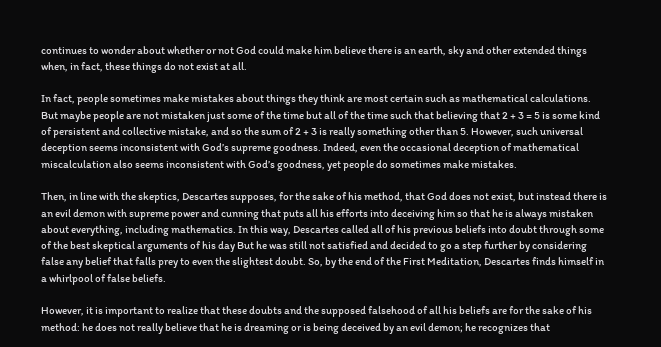continues to wonder about whether or not God could make him believe there is an earth, sky and other extended things when, in fact, these things do not exist at all.

In fact, people sometimes make mistakes about things they think are most certain such as mathematical calculations. But maybe people are not mistaken just some of the time but all of the time such that believing that 2 + 3 = 5 is some kind of persistent and collective mistake, and so the sum of 2 + 3 is really something other than 5. However, such universal deception seems inconsistent with God’s supreme goodness. Indeed, even the occasional deception of mathematical miscalculation also seems inconsistent with God’s goodness, yet people do sometimes make mistakes.

Then, in line with the skeptics, Descartes supposes, for the sake of his method, that God does not exist, but instead there is an evil demon with supreme power and cunning that puts all his efforts into deceiving him so that he is always mistaken about everything, including mathematics. In this way, Descartes called all of his previous beliefs into doubt through some of the best skeptical arguments of his day But he was still not satisfied and decided to go a step further by considering false any belief that falls prey to even the slightest doubt. So, by the end of the First Meditation, Descartes finds himself in a whirlpool of false beliefs.

However, it is important to realize that these doubts and the supposed falsehood of all his beliefs are for the sake of his method: he does not really believe that he is dreaming or is being deceived by an evil demon; he recognizes that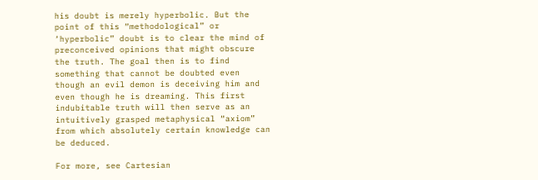his doubt is merely hyperbolic. But the point of this “methodological” or ‘hyperbolic” doubt is to clear the mind of preconceived opinions that might obscure the truth. The goal then is to find something that cannot be doubted even though an evil demon is deceiving him and even though he is dreaming. This first indubitable truth will then serve as an intuitively grasped metaphysical “axiom” from which absolutely certain knowledge can be deduced.

For more, see Cartesian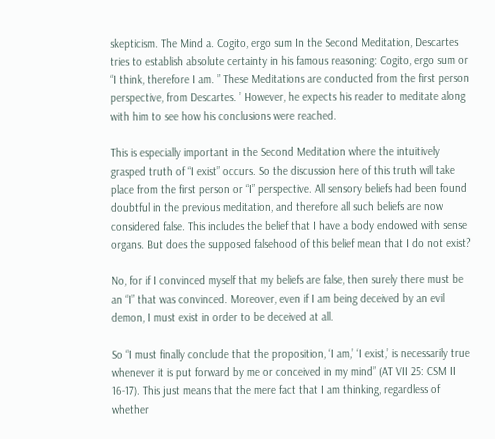skepticism. The Mind a. Cogito, ergo sum In the Second Meditation, Descartes tries to establish absolute certainty in his famous reasoning: Cogito, ergo sum or “I think, therefore I am. ” These Meditations are conducted from the first person perspective, from Descartes. ’ However, he expects his reader to meditate along with him to see how his conclusions were reached.

This is especially important in the Second Meditation where the intuitively grasped truth of “I exist” occurs. So the discussion here of this truth will take place from the first person or “I” perspective. All sensory beliefs had been found doubtful in the previous meditation, and therefore all such beliefs are now considered false. This includes the belief that I have a body endowed with sense organs. But does the supposed falsehood of this belief mean that I do not exist?

No, for if I convinced myself that my beliefs are false, then surely there must be an “I” that was convinced. Moreover, even if I am being deceived by an evil demon, I must exist in order to be deceived at all.

So “I must finally conclude that the proposition, ‘I am,’ ‘I exist,’ is necessarily true whenever it is put forward by me or conceived in my mind” (AT VII 25: CSM II 16-17). This just means that the mere fact that I am thinking, regardless of whether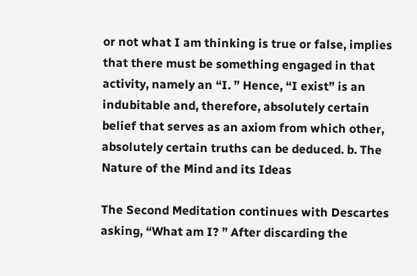or not what I am thinking is true or false, implies that there must be something engaged in that activity, namely an “I. ” Hence, “I exist” is an indubitable and, therefore, absolutely certain belief that serves as an axiom from which other, absolutely certain truths can be deduced. b. The Nature of the Mind and its Ideas

The Second Meditation continues with Descartes asking, “What am I? ” After discarding the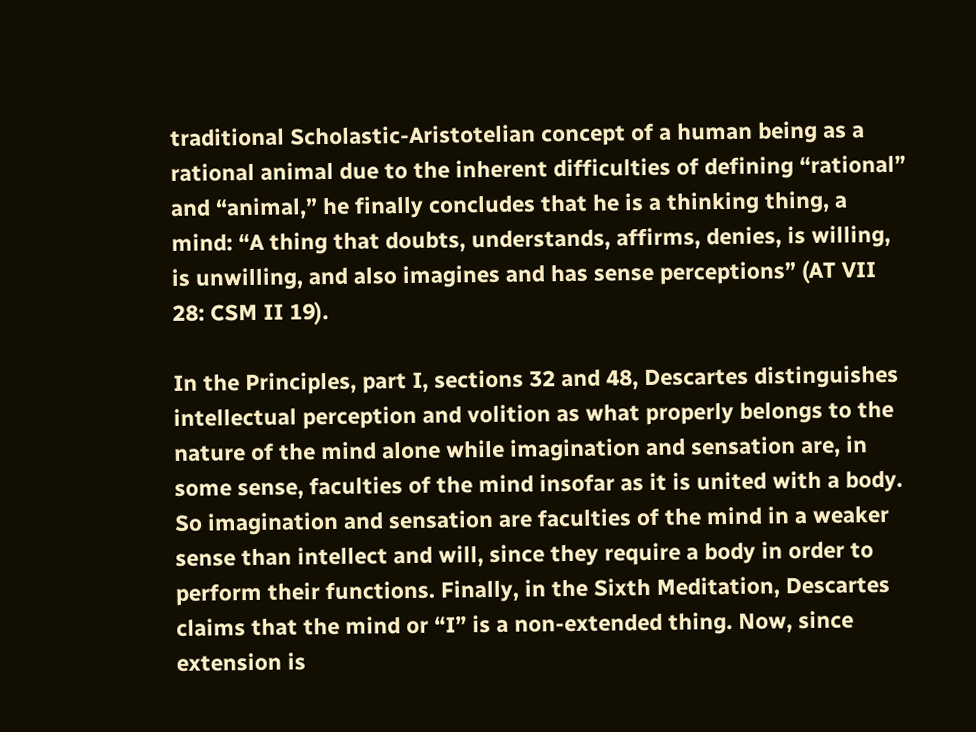traditional Scholastic-Aristotelian concept of a human being as a rational animal due to the inherent difficulties of defining “rational” and “animal,” he finally concludes that he is a thinking thing, a mind: “A thing that doubts, understands, affirms, denies, is willing, is unwilling, and also imagines and has sense perceptions” (AT VII 28: CSM II 19).

In the Principles, part I, sections 32 and 48, Descartes distinguishes intellectual perception and volition as what properly belongs to the nature of the mind alone while imagination and sensation are, in some sense, faculties of the mind insofar as it is united with a body. So imagination and sensation are faculties of the mind in a weaker sense than intellect and will, since they require a body in order to perform their functions. Finally, in the Sixth Meditation, Descartes claims that the mind or “I” is a non-extended thing. Now, since extension is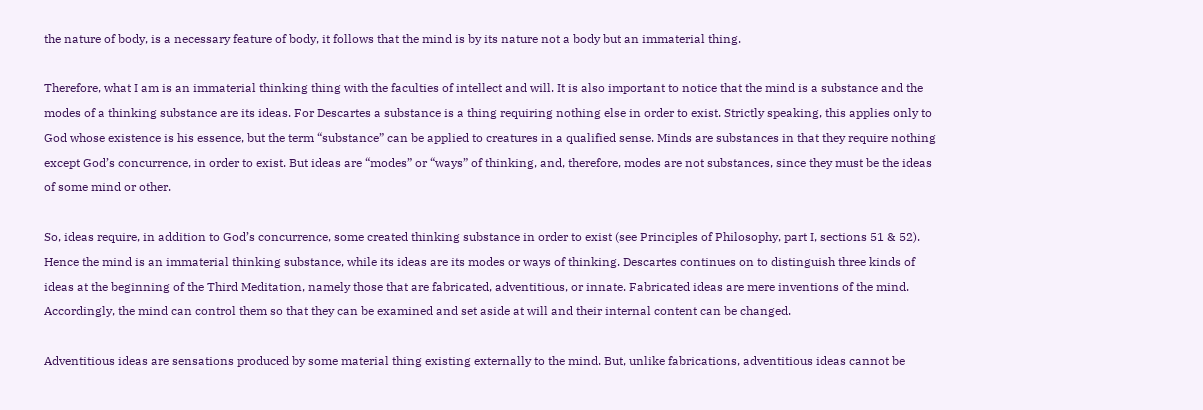the nature of body, is a necessary feature of body, it follows that the mind is by its nature not a body but an immaterial thing.

Therefore, what I am is an immaterial thinking thing with the faculties of intellect and will. It is also important to notice that the mind is a substance and the modes of a thinking substance are its ideas. For Descartes a substance is a thing requiring nothing else in order to exist. Strictly speaking, this applies only to God whose existence is his essence, but the term “substance” can be applied to creatures in a qualified sense. Minds are substances in that they require nothing except God’s concurrence, in order to exist. But ideas are “modes” or “ways” of thinking, and, therefore, modes are not substances, since they must be the ideas of some mind or other.

So, ideas require, in addition to God’s concurrence, some created thinking substance in order to exist (see Principles of Philosophy, part I, sections 51 & 52). Hence the mind is an immaterial thinking substance, while its ideas are its modes or ways of thinking. Descartes continues on to distinguish three kinds of ideas at the beginning of the Third Meditation, namely those that are fabricated, adventitious, or innate. Fabricated ideas are mere inventions of the mind. Accordingly, the mind can control them so that they can be examined and set aside at will and their internal content can be changed.

Adventitious ideas are sensations produced by some material thing existing externally to the mind. But, unlike fabrications, adventitious ideas cannot be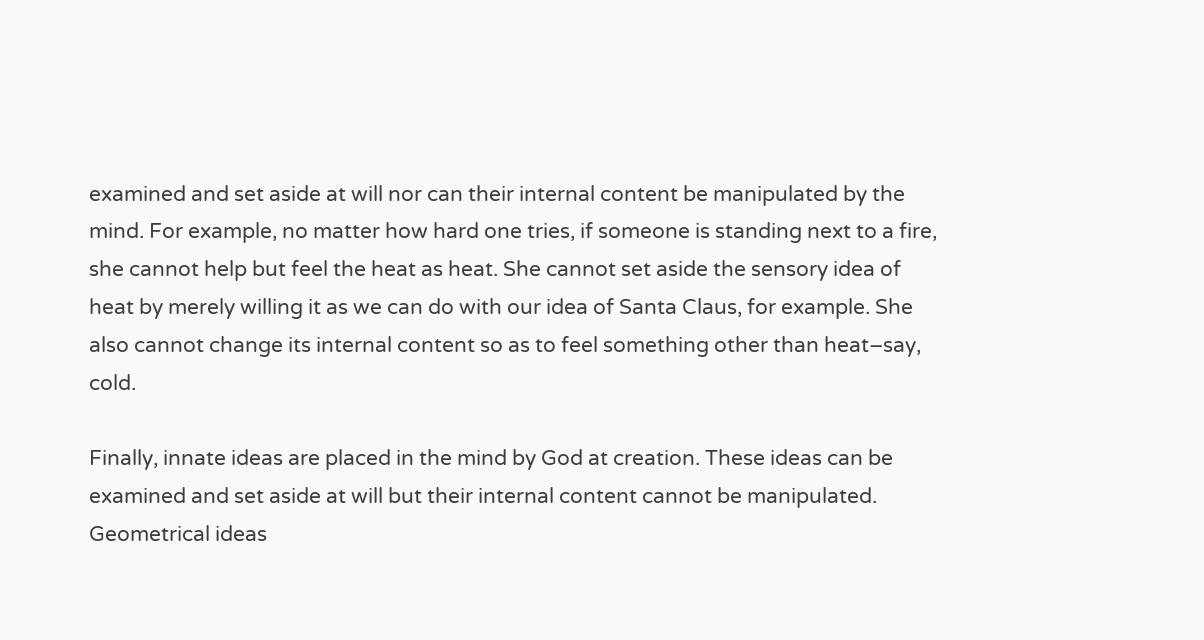examined and set aside at will nor can their internal content be manipulated by the mind. For example, no matter how hard one tries, if someone is standing next to a fire, she cannot help but feel the heat as heat. She cannot set aside the sensory idea of heat by merely willing it as we can do with our idea of Santa Claus, for example. She also cannot change its internal content so as to feel something other than heat–say, cold.

Finally, innate ideas are placed in the mind by God at creation. These ideas can be examined and set aside at will but their internal content cannot be manipulated. Geometrical ideas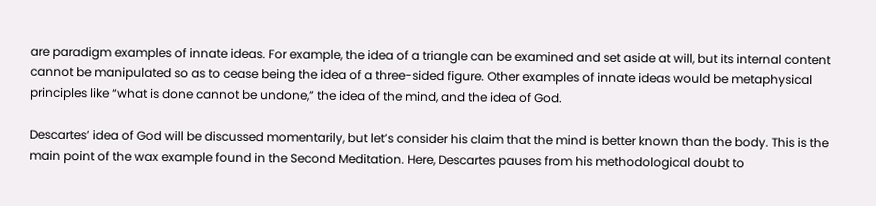are paradigm examples of innate ideas. For example, the idea of a triangle can be examined and set aside at will, but its internal content cannot be manipulated so as to cease being the idea of a three-sided figure. Other examples of innate ideas would be metaphysical principles like “what is done cannot be undone,” the idea of the mind, and the idea of God.

Descartes’ idea of God will be discussed momentarily, but let’s consider his claim that the mind is better known than the body. This is the main point of the wax example found in the Second Meditation. Here, Descartes pauses from his methodological doubt to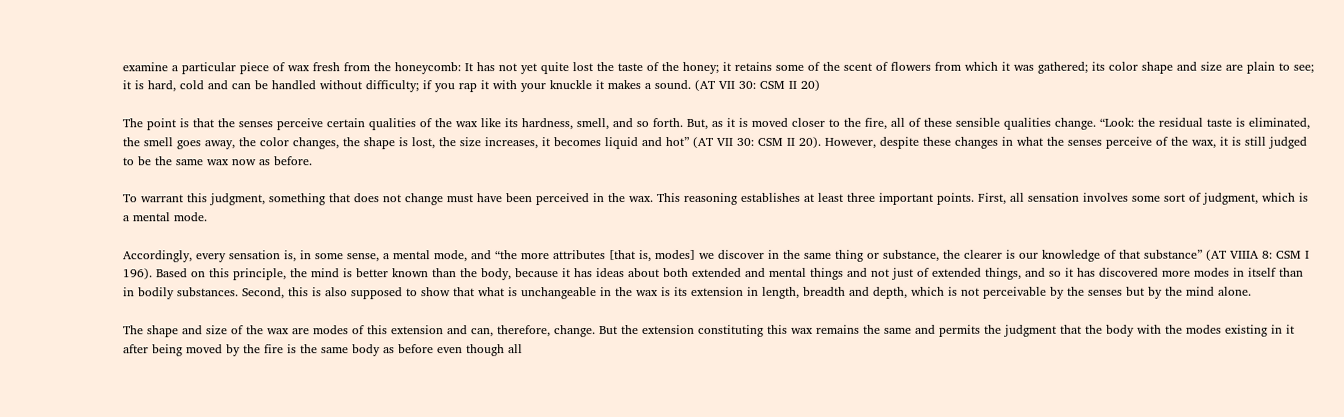examine a particular piece of wax fresh from the honeycomb: It has not yet quite lost the taste of the honey; it retains some of the scent of flowers from which it was gathered; its color shape and size are plain to see; it is hard, cold and can be handled without difficulty; if you rap it with your knuckle it makes a sound. (AT VII 30: CSM II 20)

The point is that the senses perceive certain qualities of the wax like its hardness, smell, and so forth. But, as it is moved closer to the fire, all of these sensible qualities change. “Look: the residual taste is eliminated, the smell goes away, the color changes, the shape is lost, the size increases, it becomes liquid and hot” (AT VII 30: CSM II 20). However, despite these changes in what the senses perceive of the wax, it is still judged to be the same wax now as before.

To warrant this judgment, something that does not change must have been perceived in the wax. This reasoning establishes at least three important points. First, all sensation involves some sort of judgment, which is a mental mode.

Accordingly, every sensation is, in some sense, a mental mode, and “the more attributes [that is, modes] we discover in the same thing or substance, the clearer is our knowledge of that substance” (AT VIIIA 8: CSM I 196). Based on this principle, the mind is better known than the body, because it has ideas about both extended and mental things and not just of extended things, and so it has discovered more modes in itself than in bodily substances. Second, this is also supposed to show that what is unchangeable in the wax is its extension in length, breadth and depth, which is not perceivable by the senses but by the mind alone.

The shape and size of the wax are modes of this extension and can, therefore, change. But the extension constituting this wax remains the same and permits the judgment that the body with the modes existing in it after being moved by the fire is the same body as before even though all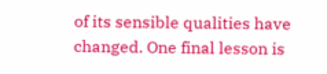of its sensible qualities have changed. One final lesson is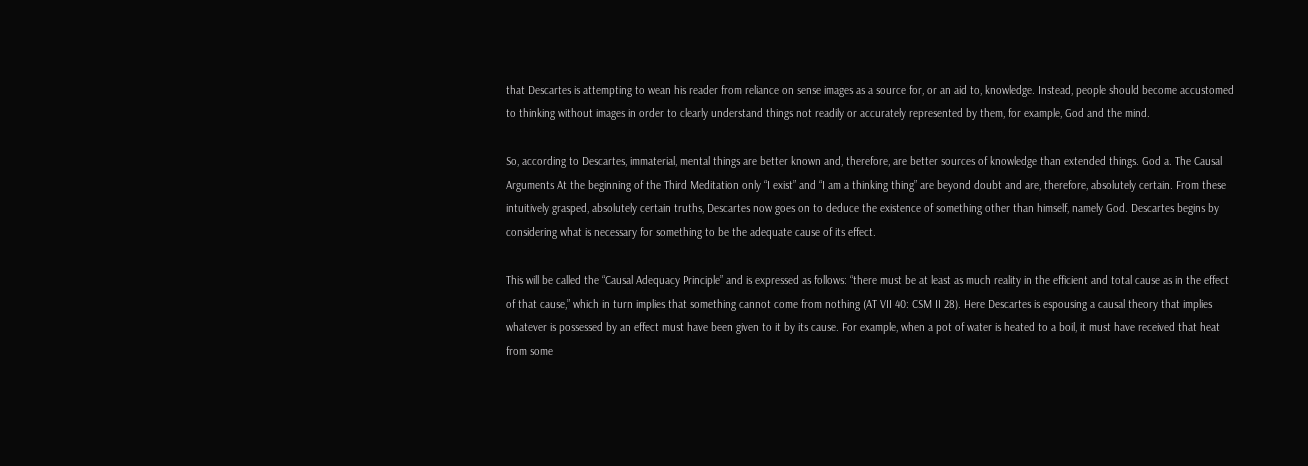that Descartes is attempting to wean his reader from reliance on sense images as a source for, or an aid to, knowledge. Instead, people should become accustomed to thinking without images in order to clearly understand things not readily or accurately represented by them, for example, God and the mind.

So, according to Descartes, immaterial, mental things are better known and, therefore, are better sources of knowledge than extended things. God a. The Causal Arguments At the beginning of the Third Meditation only “I exist” and “I am a thinking thing” are beyond doubt and are, therefore, absolutely certain. From these intuitively grasped, absolutely certain truths, Descartes now goes on to deduce the existence of something other than himself, namely God. Descartes begins by considering what is necessary for something to be the adequate cause of its effect.

This will be called the “Causal Adequacy Principle” and is expressed as follows: “there must be at least as much reality in the efficient and total cause as in the effect of that cause,” which in turn implies that something cannot come from nothing (AT VII 40: CSM II 28). Here Descartes is espousing a causal theory that implies whatever is possessed by an effect must have been given to it by its cause. For example, when a pot of water is heated to a boil, it must have received that heat from some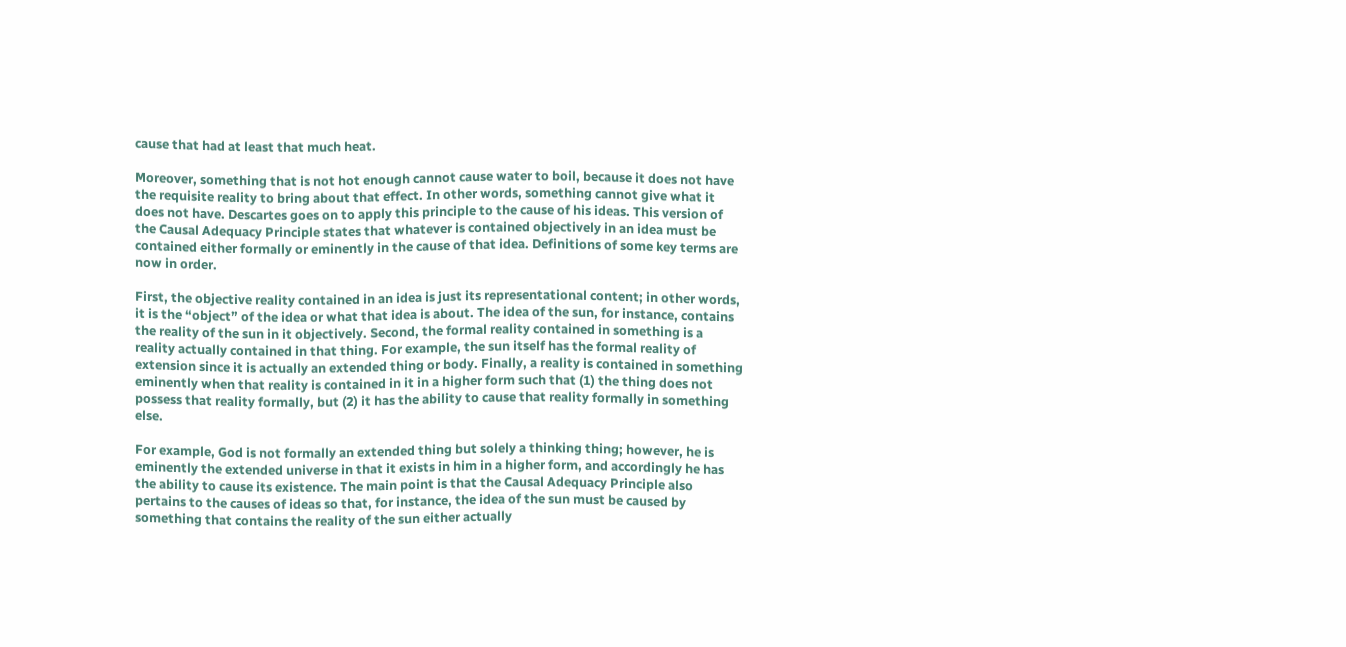cause that had at least that much heat.

Moreover, something that is not hot enough cannot cause water to boil, because it does not have the requisite reality to bring about that effect. In other words, something cannot give what it does not have. Descartes goes on to apply this principle to the cause of his ideas. This version of the Causal Adequacy Principle states that whatever is contained objectively in an idea must be contained either formally or eminently in the cause of that idea. Definitions of some key terms are now in order.

First, the objective reality contained in an idea is just its representational content; in other words, it is the “object” of the idea or what that idea is about. The idea of the sun, for instance, contains the reality of the sun in it objectively. Second, the formal reality contained in something is a reality actually contained in that thing. For example, the sun itself has the formal reality of extension since it is actually an extended thing or body. Finally, a reality is contained in something eminently when that reality is contained in it in a higher form such that (1) the thing does not possess that reality formally, but (2) it has the ability to cause that reality formally in something else.

For example, God is not formally an extended thing but solely a thinking thing; however, he is eminently the extended universe in that it exists in him in a higher form, and accordingly he has the ability to cause its existence. The main point is that the Causal Adequacy Principle also pertains to the causes of ideas so that, for instance, the idea of the sun must be caused by something that contains the reality of the sun either actually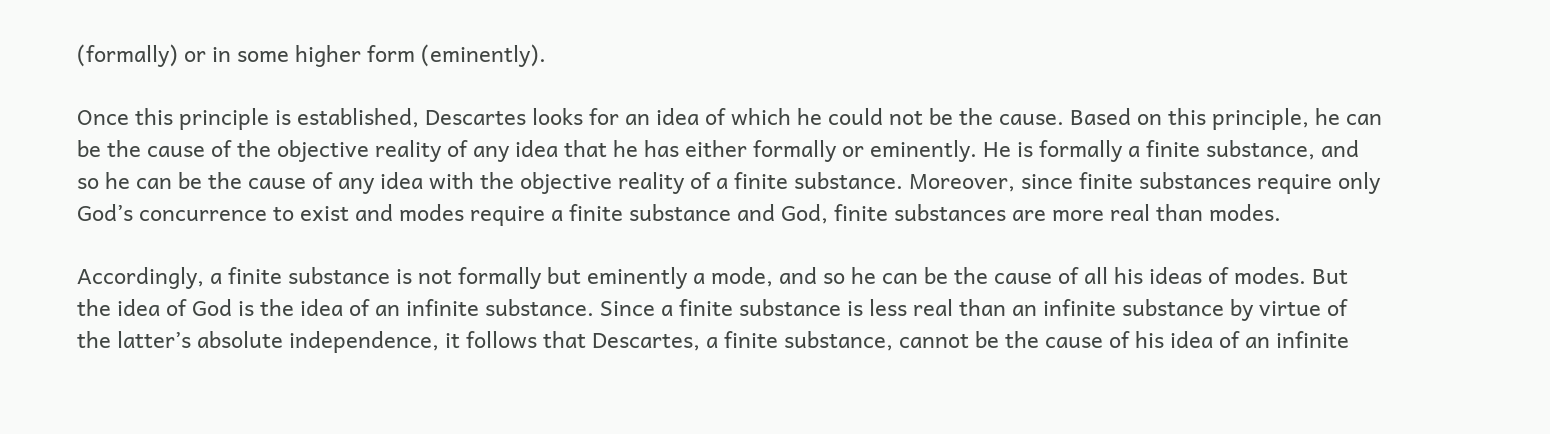(formally) or in some higher form (eminently).

Once this principle is established, Descartes looks for an idea of which he could not be the cause. Based on this principle, he can be the cause of the objective reality of any idea that he has either formally or eminently. He is formally a finite substance, and so he can be the cause of any idea with the objective reality of a finite substance. Moreover, since finite substances require only God’s concurrence to exist and modes require a finite substance and God, finite substances are more real than modes.

Accordingly, a finite substance is not formally but eminently a mode, and so he can be the cause of all his ideas of modes. But the idea of God is the idea of an infinite substance. Since a finite substance is less real than an infinite substance by virtue of the latter’s absolute independence, it follows that Descartes, a finite substance, cannot be the cause of his idea of an infinite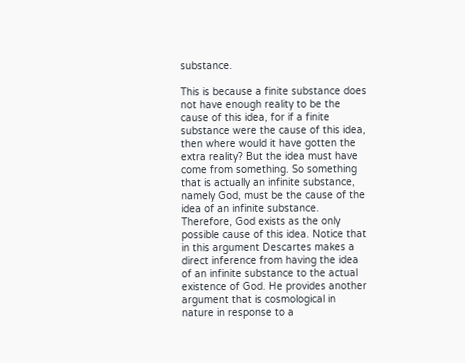substance.

This is because a finite substance does not have enough reality to be the cause of this idea, for if a finite substance were the cause of this idea, then where would it have gotten the extra reality? But the idea must have come from something. So something that is actually an infinite substance, namely God, must be the cause of the idea of an infinite substance. Therefore, God exists as the only possible cause of this idea. Notice that in this argument Descartes makes a direct inference from having the idea of an infinite substance to the actual existence of God. He provides another argument that is cosmological in nature in response to a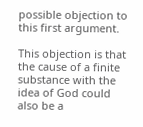possible objection to this first argument.

This objection is that the cause of a finite substance with the idea of God could also be a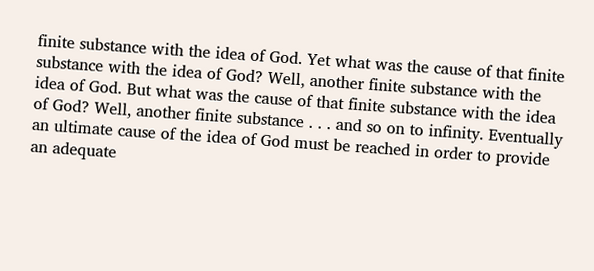finite substance with the idea of God. Yet what was the cause of that finite substance with the idea of God? Well, another finite substance with the idea of God. But what was the cause of that finite substance with the idea of God? Well, another finite substance . . . and so on to infinity. Eventually an ultimate cause of the idea of God must be reached in order to provide an adequate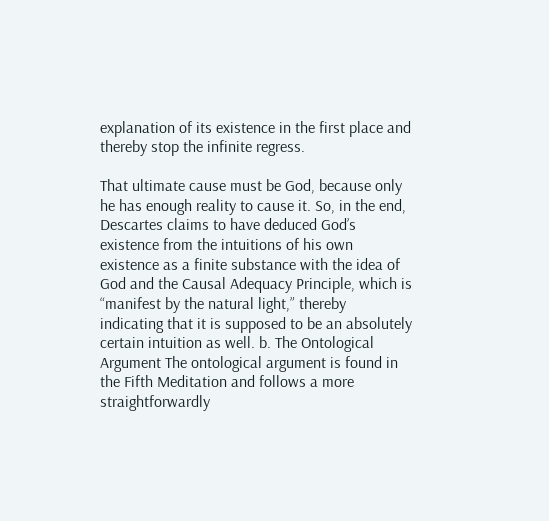explanation of its existence in the first place and thereby stop the infinite regress.

That ultimate cause must be God, because only he has enough reality to cause it. So, in the end, Descartes claims to have deduced God’s existence from the intuitions of his own existence as a finite substance with the idea of God and the Causal Adequacy Principle, which is “manifest by the natural light,” thereby indicating that it is supposed to be an absolutely certain intuition as well. b. The Ontological Argument The ontological argument is found in the Fifth Meditation and follows a more straightforwardly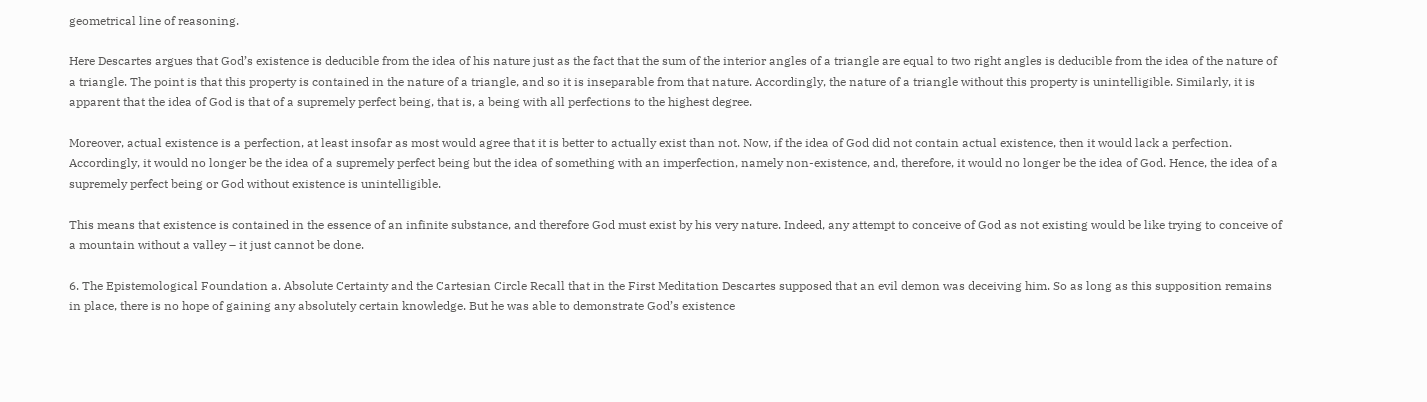geometrical line of reasoning.

Here Descartes argues that God’s existence is deducible from the idea of his nature just as the fact that the sum of the interior angles of a triangle are equal to two right angles is deducible from the idea of the nature of a triangle. The point is that this property is contained in the nature of a triangle, and so it is inseparable from that nature. Accordingly, the nature of a triangle without this property is unintelligible. Similarly, it is apparent that the idea of God is that of a supremely perfect being, that is, a being with all perfections to the highest degree.

Moreover, actual existence is a perfection, at least insofar as most would agree that it is better to actually exist than not. Now, if the idea of God did not contain actual existence, then it would lack a perfection. Accordingly, it would no longer be the idea of a supremely perfect being but the idea of something with an imperfection, namely non-existence, and, therefore, it would no longer be the idea of God. Hence, the idea of a supremely perfect being or God without existence is unintelligible.

This means that existence is contained in the essence of an infinite substance, and therefore God must exist by his very nature. Indeed, any attempt to conceive of God as not existing would be like trying to conceive of a mountain without a valley – it just cannot be done.

6. The Epistemological Foundation a. Absolute Certainty and the Cartesian Circle Recall that in the First Meditation Descartes supposed that an evil demon was deceiving him. So as long as this supposition remains in place, there is no hope of gaining any absolutely certain knowledge. But he was able to demonstrate God’s existence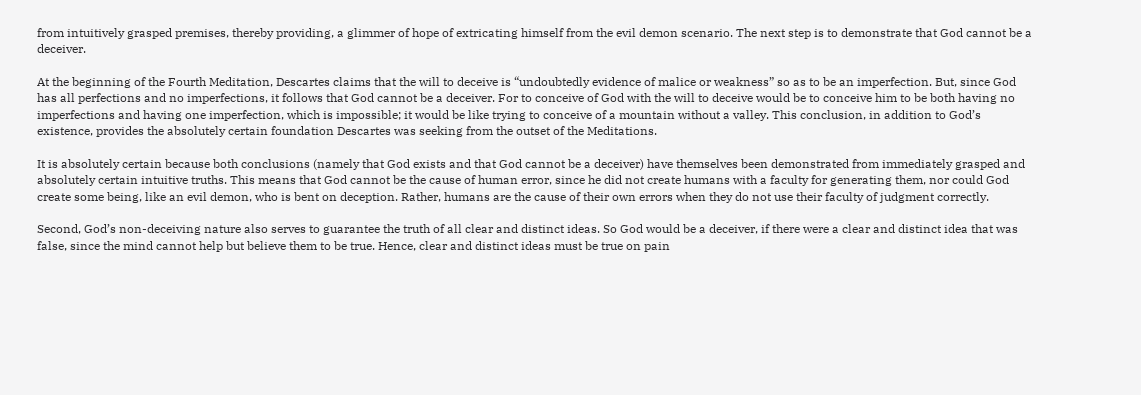from intuitively grasped premises, thereby providing, a glimmer of hope of extricating himself from the evil demon scenario. The next step is to demonstrate that God cannot be a deceiver.

At the beginning of the Fourth Meditation, Descartes claims that the will to deceive is “undoubtedly evidence of malice or weakness” so as to be an imperfection. But, since God has all perfections and no imperfections, it follows that God cannot be a deceiver. For to conceive of God with the will to deceive would be to conceive him to be both having no imperfections and having one imperfection, which is impossible; it would be like trying to conceive of a mountain without a valley. This conclusion, in addition to God’s existence, provides the absolutely certain foundation Descartes was seeking from the outset of the Meditations.

It is absolutely certain because both conclusions (namely that God exists and that God cannot be a deceiver) have themselves been demonstrated from immediately grasped and absolutely certain intuitive truths. This means that God cannot be the cause of human error, since he did not create humans with a faculty for generating them, nor could God create some being, like an evil demon, who is bent on deception. Rather, humans are the cause of their own errors when they do not use their faculty of judgment correctly.

Second, God’s non-deceiving nature also serves to guarantee the truth of all clear and distinct ideas. So God would be a deceiver, if there were a clear and distinct idea that was false, since the mind cannot help but believe them to be true. Hence, clear and distinct ideas must be true on pain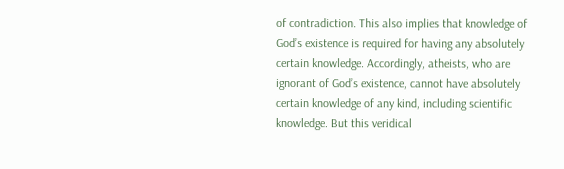of contradiction. This also implies that knowledge of God’s existence is required for having any absolutely certain knowledge. Accordingly, atheists, who are ignorant of God’s existence, cannot have absolutely certain knowledge of any kind, including scientific knowledge. But this veridical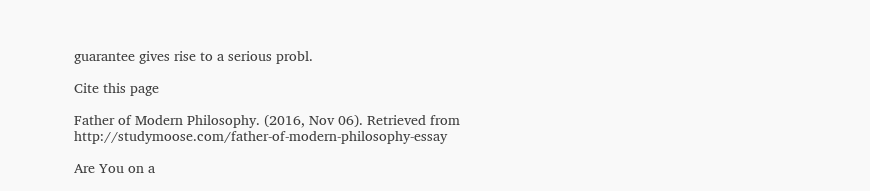guarantee gives rise to a serious probl.

Cite this page

Father of Modern Philosophy. (2016, Nov 06). Retrieved from http://studymoose.com/father-of-modern-philosophy-essay

Are You on a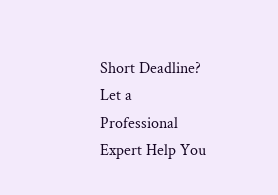Short Deadline? Let a Professional Expert Help You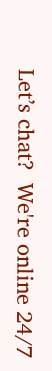Let’s chat?  We're online 24/7